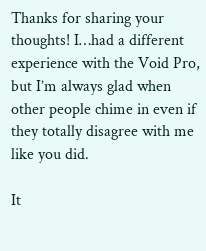Thanks for sharing your thoughts! I…had a different experience with the Void Pro, but I’m always glad when other people chime in even if they totally disagree with me like you did.

It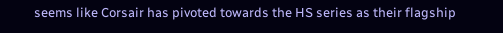seems like Corsair has pivoted towards the HS series as their flagship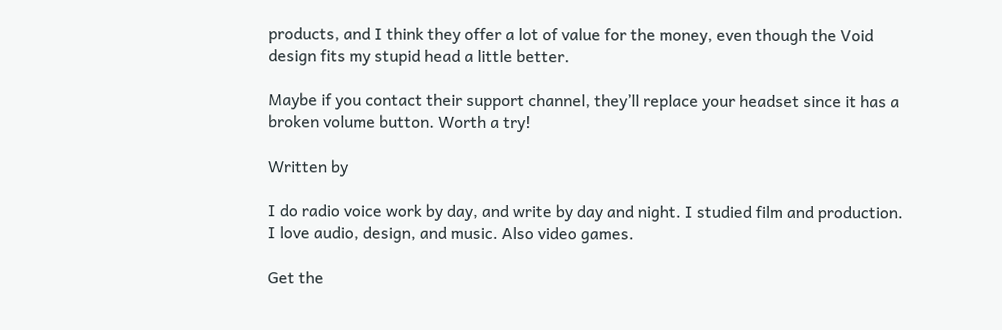products, and I think they offer a lot of value for the money, even though the Void design fits my stupid head a little better.

Maybe if you contact their support channel, they’ll replace your headset since it has a broken volume button. Worth a try!

Written by

I do radio voice work by day, and write by day and night. I studied film and production. I love audio, design, and music. Also video games.

Get the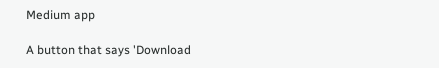Medium app

A button that says 'Download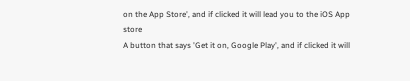on the App Store', and if clicked it will lead you to the iOS App store
A button that says 'Get it on, Google Play', and if clicked it will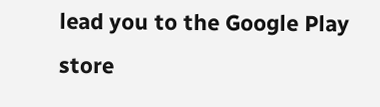lead you to the Google Play store